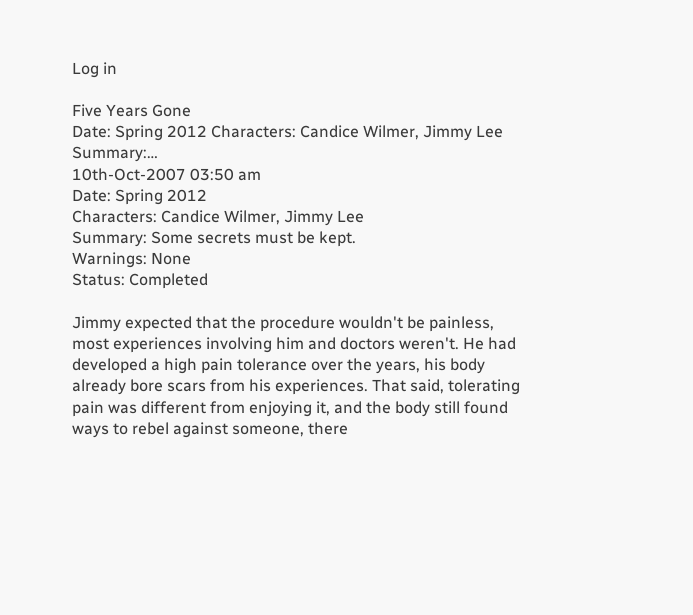Log in

Five Years Gone
Date: Spring 2012 Characters: Candice Wilmer, Jimmy Lee Summary:…
10th-Oct-2007 03:50 am
Date: Spring 2012
Characters: Candice Wilmer, Jimmy Lee
Summary: Some secrets must be kept.
Warnings: None
Status: Completed

Jimmy expected that the procedure wouldn't be painless, most experiences involving him and doctors weren't. He had developed a high pain tolerance over the years, his body already bore scars from his experiences. That said, tolerating pain was different from enjoying it, and the body still found ways to rebel against someone, there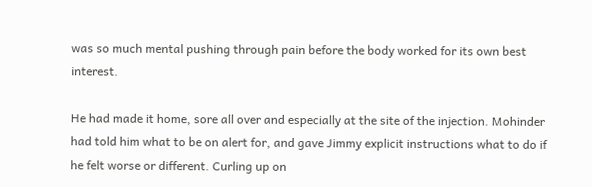was so much mental pushing through pain before the body worked for its own best interest.

He had made it home, sore all over and especially at the site of the injection. Mohinder had told him what to be on alert for, and gave Jimmy explicit instructions what to do if he felt worse or different. Curling up on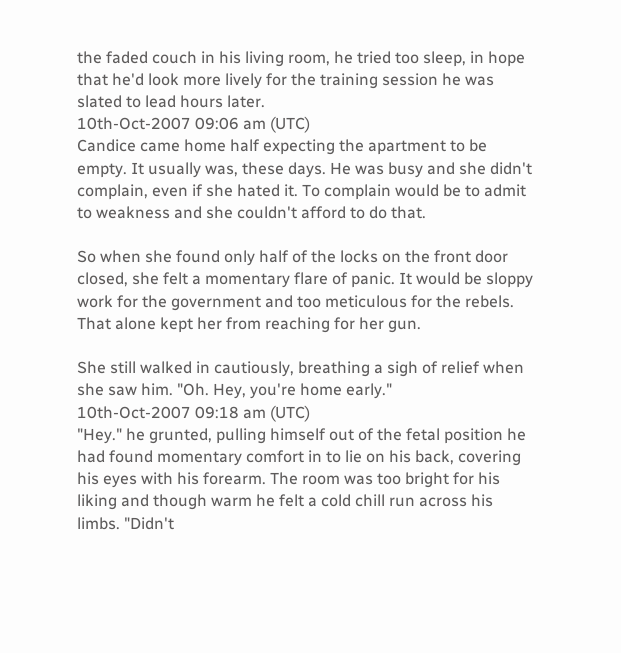the faded couch in his living room, he tried too sleep, in hope that he'd look more lively for the training session he was slated to lead hours later.
10th-Oct-2007 09:06 am (UTC)
Candice came home half expecting the apartment to be empty. It usually was, these days. He was busy and she didn't complain, even if she hated it. To complain would be to admit to weakness and she couldn't afford to do that.

So when she found only half of the locks on the front door closed, she felt a momentary flare of panic. It would be sloppy work for the government and too meticulous for the rebels. That alone kept her from reaching for her gun.

She still walked in cautiously, breathing a sigh of relief when she saw him. "Oh. Hey, you're home early."
10th-Oct-2007 09:18 am (UTC)
"Hey." he grunted, pulling himself out of the fetal position he had found momentary comfort in to lie on his back, covering his eyes with his forearm. The room was too bright for his liking and though warm he felt a cold chill run across his limbs. "Didn't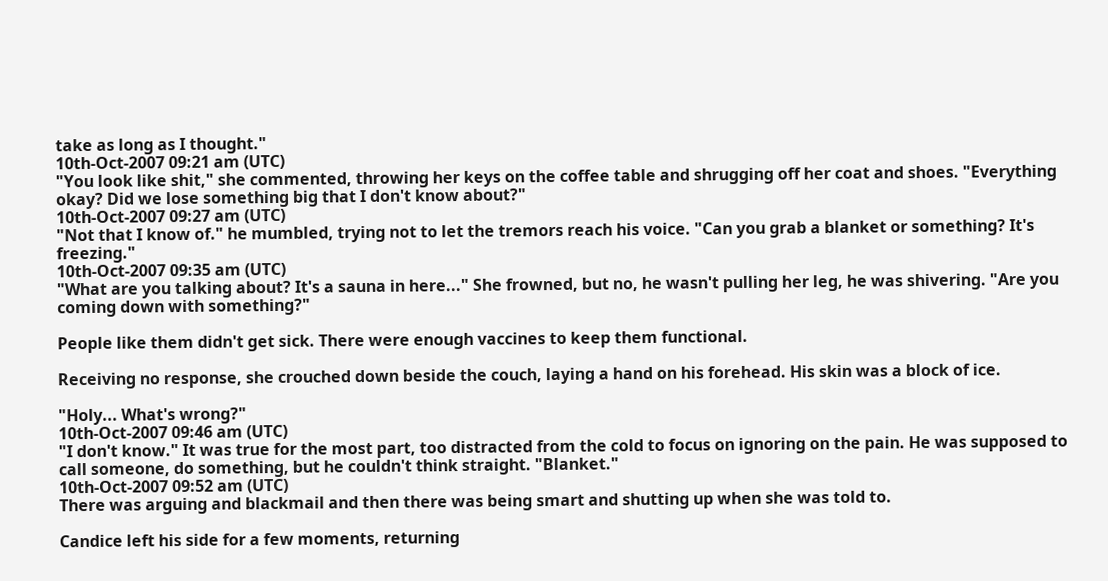take as long as I thought."
10th-Oct-2007 09:21 am (UTC)
"You look like shit," she commented, throwing her keys on the coffee table and shrugging off her coat and shoes. "Everything okay? Did we lose something big that I don't know about?"
10th-Oct-2007 09:27 am (UTC)
"Not that I know of." he mumbled, trying not to let the tremors reach his voice. "Can you grab a blanket or something? It's freezing."
10th-Oct-2007 09:35 am (UTC)
"What are you talking about? It's a sauna in here..." She frowned, but no, he wasn't pulling her leg, he was shivering. "Are you coming down with something?"

People like them didn't get sick. There were enough vaccines to keep them functional.

Receiving no response, she crouched down beside the couch, laying a hand on his forehead. His skin was a block of ice.

"Holy... What's wrong?"
10th-Oct-2007 09:46 am (UTC)
"I don't know." It was true for the most part, too distracted from the cold to focus on ignoring on the pain. He was supposed to call someone, do something, but he couldn't think straight. "Blanket."
10th-Oct-2007 09:52 am (UTC)
There was arguing and blackmail and then there was being smart and shutting up when she was told to.

Candice left his side for a few moments, returning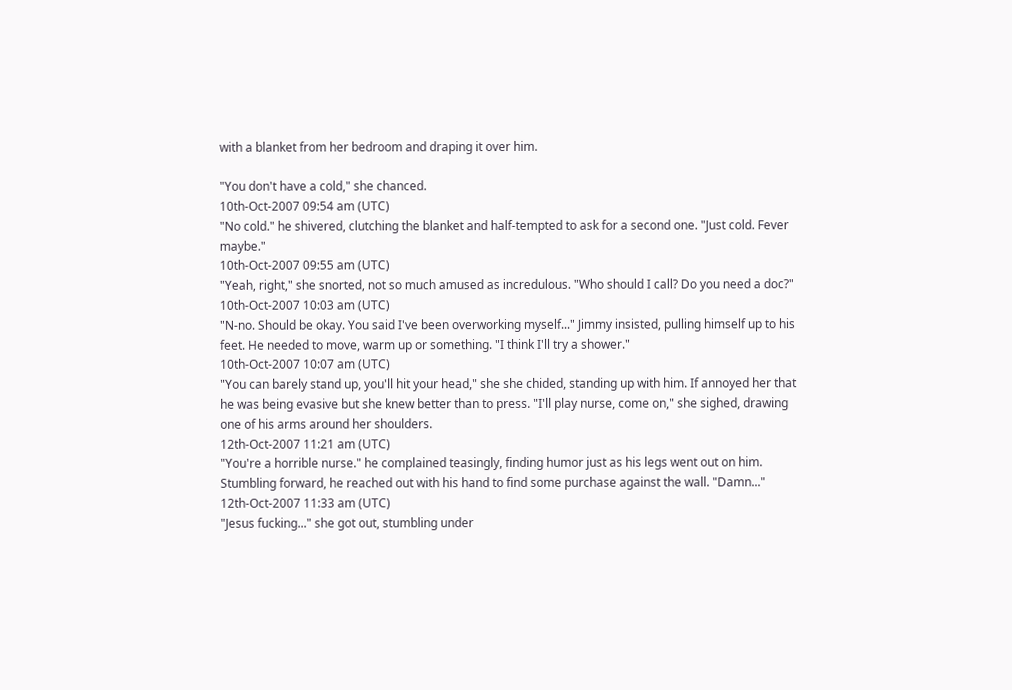with a blanket from her bedroom and draping it over him.

"You don't have a cold," she chanced.
10th-Oct-2007 09:54 am (UTC)
"No cold." he shivered, clutching the blanket and half-tempted to ask for a second one. "Just cold. Fever maybe."
10th-Oct-2007 09:55 am (UTC)
"Yeah, right," she snorted, not so much amused as incredulous. "Who should I call? Do you need a doc?"
10th-Oct-2007 10:03 am (UTC)
"N-no. Should be okay. You said I've been overworking myself..." Jimmy insisted, pulling himself up to his feet. He needed to move, warm up or something. "I think I'll try a shower."
10th-Oct-2007 10:07 am (UTC)
"You can barely stand up, you'll hit your head," she she chided, standing up with him. If annoyed her that he was being evasive but she knew better than to press. "I'll play nurse, come on," she sighed, drawing one of his arms around her shoulders.
12th-Oct-2007 11:21 am (UTC)
"You're a horrible nurse." he complained teasingly, finding humor just as his legs went out on him. Stumbling forward, he reached out with his hand to find some purchase against the wall. "Damn..."
12th-Oct-2007 11:33 am (UTC)
"Jesus fucking..." she got out, stumbling under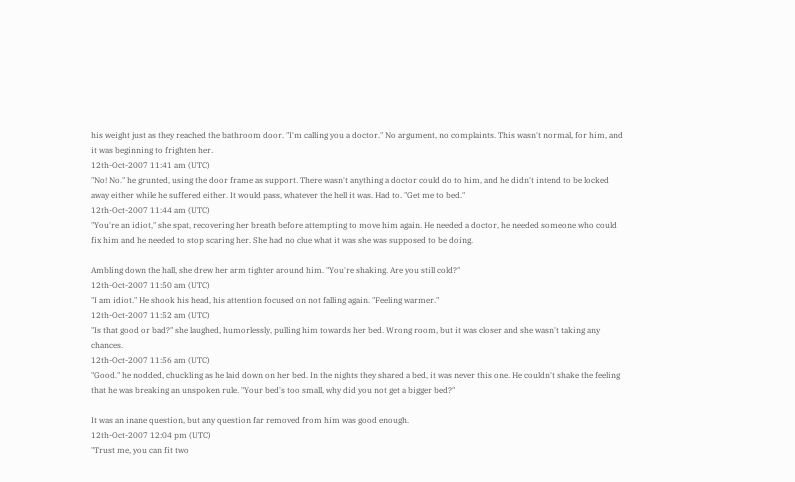his weight just as they reached the bathroom door. "I'm calling you a doctor." No argument, no complaints. This wasn't normal, for him, and it was beginning to frighten her.
12th-Oct-2007 11:41 am (UTC)
"No! No." he grunted, using the door frame as support. There wasn't anything a doctor could do to him, and he didn't intend to be locked away either while he suffered either. It would pass, whatever the hell it was. Had to. "Get me to bed."
12th-Oct-2007 11:44 am (UTC)
"You're an idiot," she spat, recovering her breath before attempting to move him again. He needed a doctor, he needed someone who could fix him and he needed to stop scaring her. She had no clue what it was she was supposed to be doing.

Ambling down the hall, she drew her arm tighter around him. "You're shaking. Are you still cold?"
12th-Oct-2007 11:50 am (UTC)
"I am idiot." He shook his head, his attention focused on not falling again. "Feeling warmer."
12th-Oct-2007 11:52 am (UTC)
"Is that good or bad?" she laughed, humorlessly, pulling him towards her bed. Wrong room, but it was closer and she wasn't taking any chances.
12th-Oct-2007 11:56 am (UTC)
"Good." he nodded, chuckling as he laid down on her bed. In the nights they shared a bed, it was never this one. He couldn't shake the feeling that he was breaking an unspoken rule. "Your bed's too small, why did you not get a bigger bed?"

It was an inane question, but any question far removed from him was good enough.
12th-Oct-2007 12:04 pm (UTC)
"Trust me, you can fit two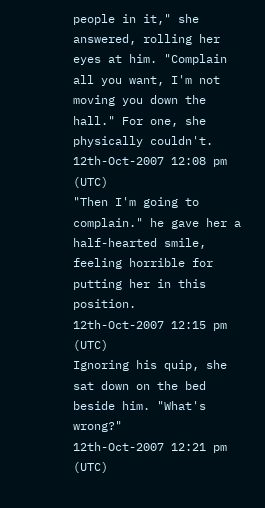people in it," she answered, rolling her eyes at him. "Complain all you want, I'm not moving you down the hall." For one, she physically couldn't.
12th-Oct-2007 12:08 pm (UTC)
"Then I'm going to complain." he gave her a half-hearted smile, feeling horrible for putting her in this position.
12th-Oct-2007 12:15 pm (UTC)
Ignoring his quip, she sat down on the bed beside him. "What's wrong?"
12th-Oct-2007 12:21 pm (UTC)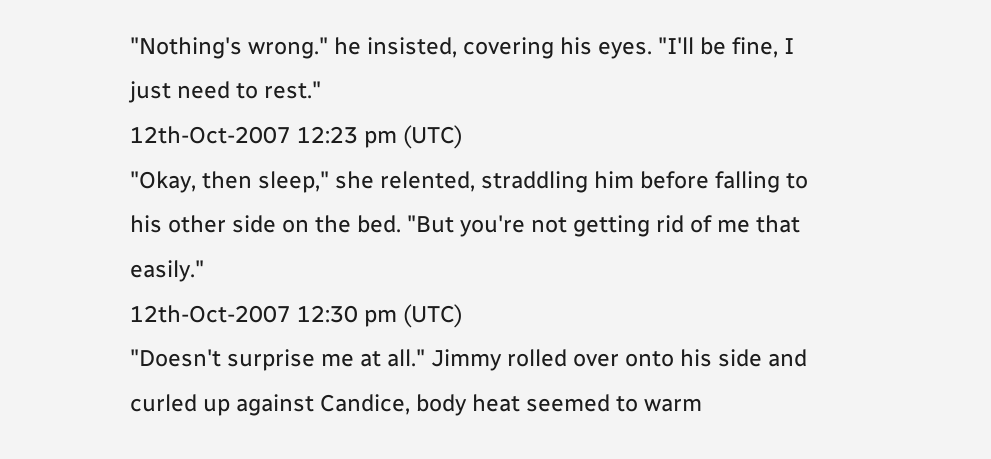"Nothing's wrong." he insisted, covering his eyes. "I'll be fine, I just need to rest."
12th-Oct-2007 12:23 pm (UTC)
"Okay, then sleep," she relented, straddling him before falling to his other side on the bed. "But you're not getting rid of me that easily."
12th-Oct-2007 12:30 pm (UTC)
"Doesn't surprise me at all." Jimmy rolled over onto his side and curled up against Candice, body heat seemed to warm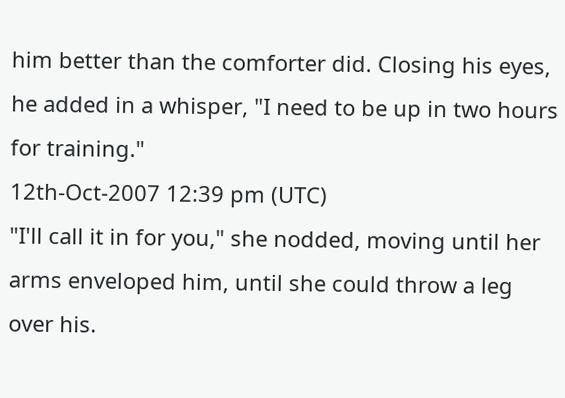him better than the comforter did. Closing his eyes, he added in a whisper, "I need to be up in two hours for training."
12th-Oct-2007 12:39 pm (UTC)
"I'll call it in for you," she nodded, moving until her arms enveloped him, until she could throw a leg over his.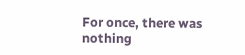For once, there was nothing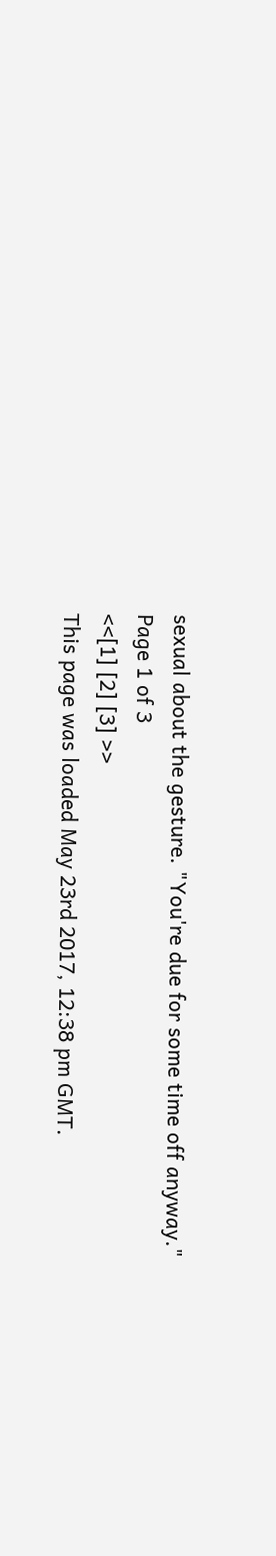sexual about the gesture. "You're due for some time off anyway."
Page 1 of 3
<<[1] [2] [3] >>
This page was loaded May 23rd 2017, 12:38 pm GMT.